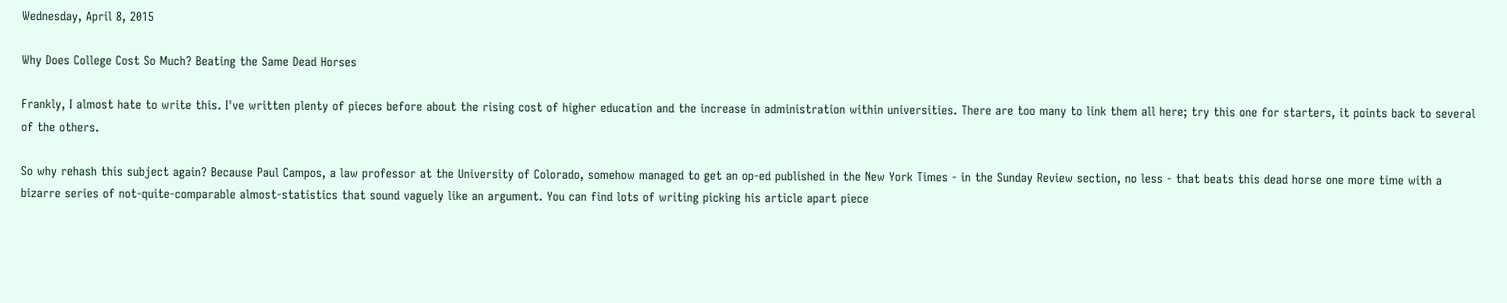Wednesday, April 8, 2015

Why Does College Cost So Much? Beating the Same Dead Horses

Frankly, I almost hate to write this. I've written plenty of pieces before about the rising cost of higher education and the increase in administration within universities. There are too many to link them all here; try this one for starters, it points back to several of the others.

So why rehash this subject again? Because Paul Campos, a law professor at the University of Colorado, somehow managed to get an op-ed published in the New York Times - in the Sunday Review section, no less - that beats this dead horse one more time with a bizarre series of not-quite-comparable almost-statistics that sound vaguely like an argument. You can find lots of writing picking his article apart piece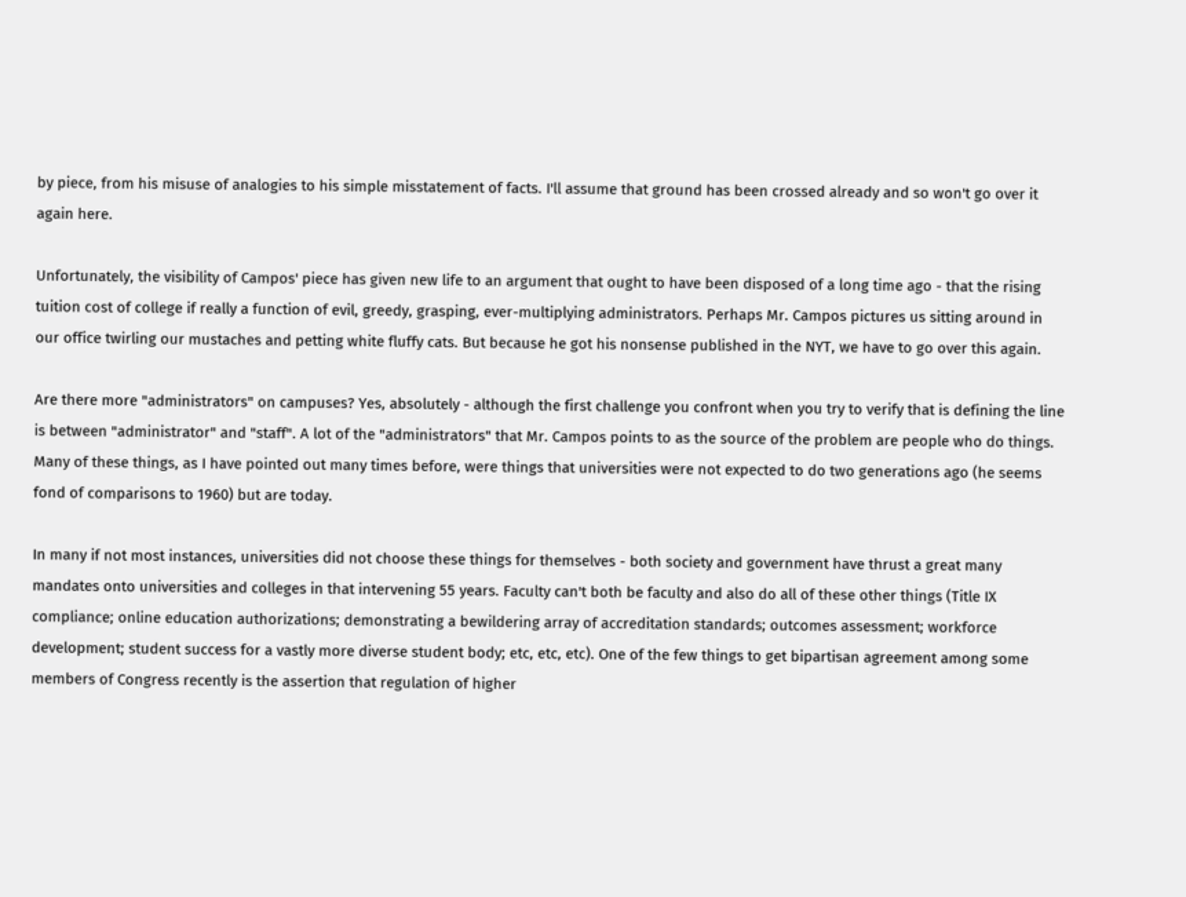by piece, from his misuse of analogies to his simple misstatement of facts. I'll assume that ground has been crossed already and so won't go over it again here.

Unfortunately, the visibility of Campos' piece has given new life to an argument that ought to have been disposed of a long time ago - that the rising tuition cost of college if really a function of evil, greedy, grasping, ever-multiplying administrators. Perhaps Mr. Campos pictures us sitting around in our office twirling our mustaches and petting white fluffy cats. But because he got his nonsense published in the NYT, we have to go over this again.

Are there more "administrators" on campuses? Yes, absolutely - although the first challenge you confront when you try to verify that is defining the line is between "administrator" and "staff". A lot of the "administrators" that Mr. Campos points to as the source of the problem are people who do things. Many of these things, as I have pointed out many times before, were things that universities were not expected to do two generations ago (he seems fond of comparisons to 1960) but are today.

In many if not most instances, universities did not choose these things for themselves - both society and government have thrust a great many mandates onto universities and colleges in that intervening 55 years. Faculty can't both be faculty and also do all of these other things (Title IX compliance; online education authorizations; demonstrating a bewildering array of accreditation standards; outcomes assessment; workforce development; student success for a vastly more diverse student body; etc, etc, etc). One of the few things to get bipartisan agreement among some members of Congress recently is the assertion that regulation of higher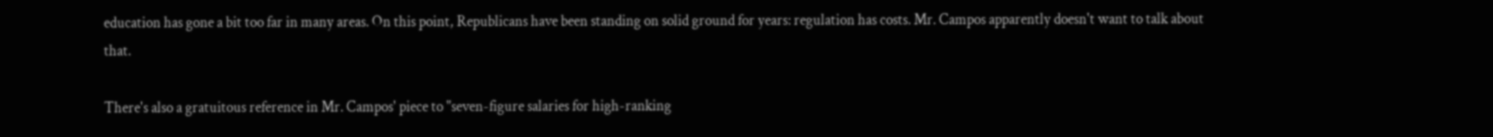education has gone a bit too far in many areas. On this point, Republicans have been standing on solid ground for years: regulation has costs. Mr. Campos apparently doesn't want to talk about that.

There's also a gratuitous reference in Mr. Campos' piece to "seven-figure salaries for high-ranking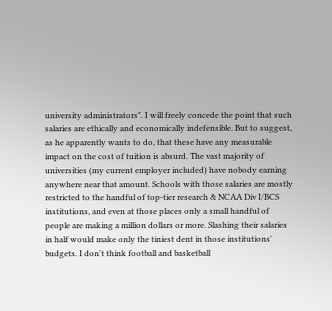university administrators". I will freely concede the point that such salaries are ethically and economically indefensible. But to suggest, as he apparently wants to do, that these have any measurable impact on the cost of tuition is absurd. The vast majority of universities (my current employer included) have nobody earning anywhere near that amount. Schools with those salaries are mostly restricted to the handful of top-tier research & NCAA Div I/BCS institutions, and even at those places only a small handful of people are making a million dollars or more. Slashing their salaries in half would make only the tiniest dent in those institutions' budgets. I don't think football and basketball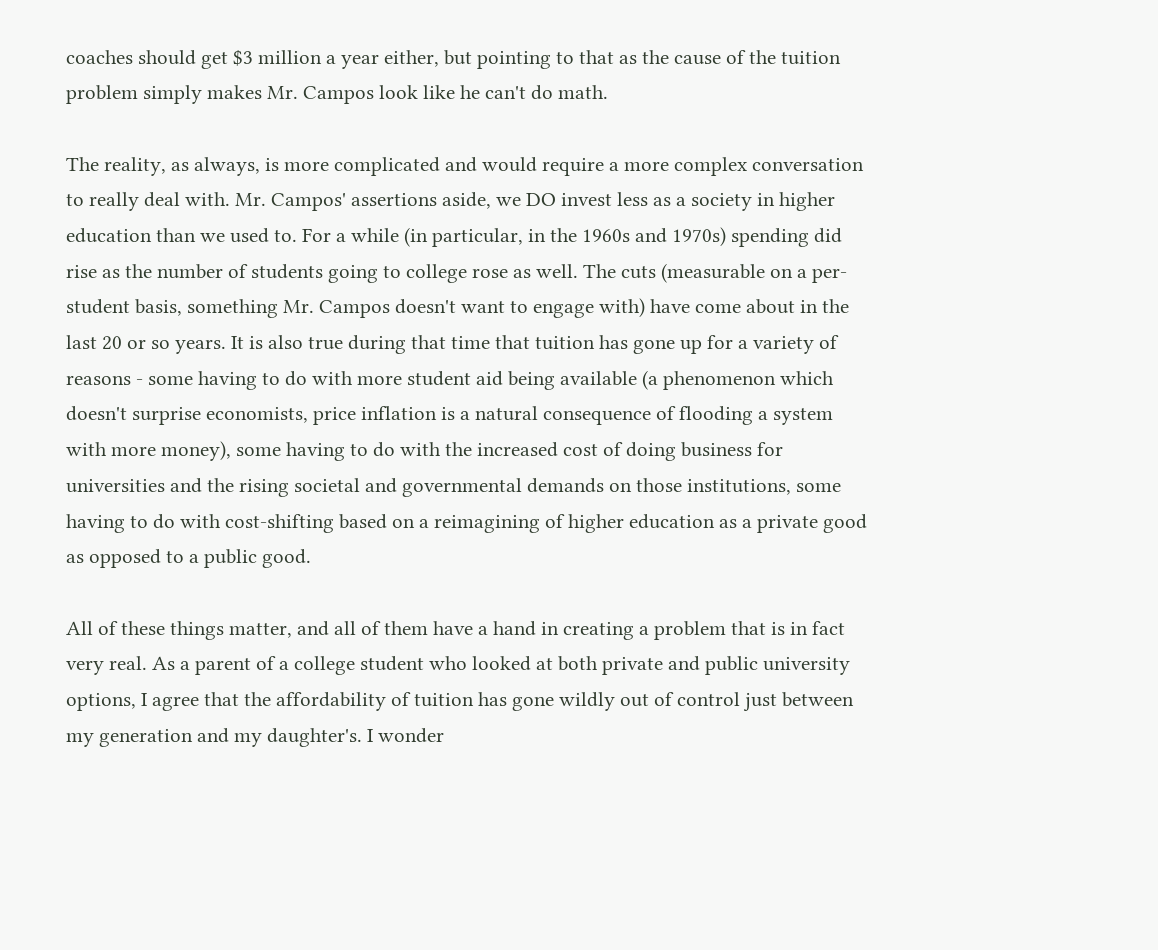coaches should get $3 million a year either, but pointing to that as the cause of the tuition problem simply makes Mr. Campos look like he can't do math.

The reality, as always, is more complicated and would require a more complex conversation to really deal with. Mr. Campos' assertions aside, we DO invest less as a society in higher education than we used to. For a while (in particular, in the 1960s and 1970s) spending did rise as the number of students going to college rose as well. The cuts (measurable on a per-student basis, something Mr. Campos doesn't want to engage with) have come about in the last 20 or so years. It is also true during that time that tuition has gone up for a variety of reasons - some having to do with more student aid being available (a phenomenon which doesn't surprise economists, price inflation is a natural consequence of flooding a system with more money), some having to do with the increased cost of doing business for universities and the rising societal and governmental demands on those institutions, some having to do with cost-shifting based on a reimagining of higher education as a private good as opposed to a public good.

All of these things matter, and all of them have a hand in creating a problem that is in fact very real. As a parent of a college student who looked at both private and public university options, I agree that the affordability of tuition has gone wildly out of control just between my generation and my daughter's. I wonder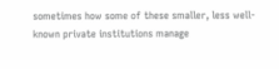sometimes how some of these smaller, less well-known private institutions manage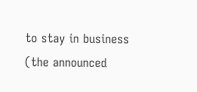to stay in business (the announced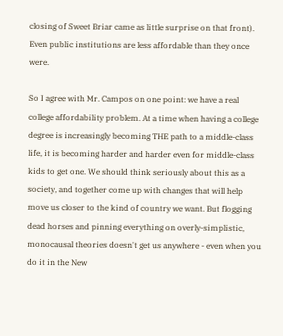closing of Sweet Briar came as little surprise on that front). Even public institutions are less affordable than they once were.

So I agree with Mr. Campos on one point: we have a real college affordability problem. At a time when having a college degree is increasingly becoming THE path to a middle-class life, it is becoming harder and harder even for middle-class kids to get one. We should think seriously about this as a society, and together come up with changes that will help move us closer to the kind of country we want. But flogging dead horses and pinning everything on overly-simplistic, monocausal theories doesn't get us anywhere - even when you do it in the New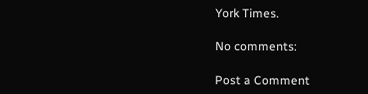York Times.

No comments:

Post a Comment